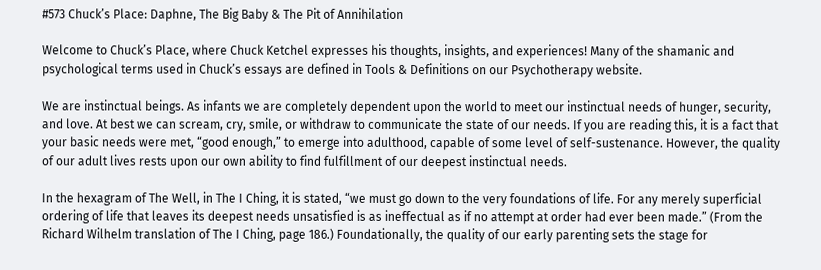#573 Chuck’s Place: Daphne, The Big Baby & The Pit of Annihilation

Welcome to Chuck’s Place, where Chuck Ketchel expresses his thoughts, insights, and experiences! Many of the shamanic and psychological terms used in Chuck’s essays are defined in Tools & Definitions on our Psychotherapy website.

We are instinctual beings. As infants we are completely dependent upon the world to meet our instinctual needs of hunger, security, and love. At best we can scream, cry, smile, or withdraw to communicate the state of our needs. If you are reading this, it is a fact that your basic needs were met, “good enough,” to emerge into adulthood, capable of some level of self-sustenance. However, the quality of our adult lives rests upon our own ability to find fulfillment of our deepest instinctual needs.

In the hexagram of The Well, in The I Ching, it is stated, “we must go down to the very foundations of life. For any merely superficial ordering of life that leaves its deepest needs unsatisfied is as ineffectual as if no attempt at order had ever been made.” (From the Richard Wilhelm translation of The I Ching, page 186.) Foundationally, the quality of our early parenting sets the stage for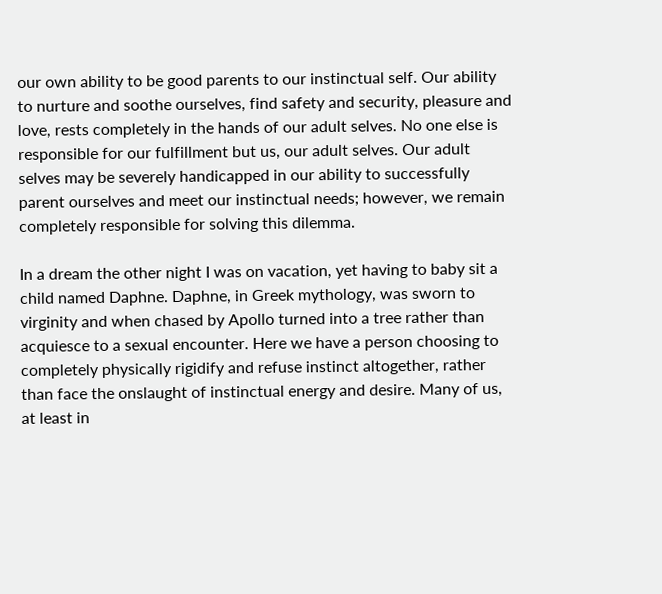our own ability to be good parents to our instinctual self. Our ability to nurture and soothe ourselves, find safety and security, pleasure and love, rests completely in the hands of our adult selves. No one else is responsible for our fulfillment but us, our adult selves. Our adult selves may be severely handicapped in our ability to successfully parent ourselves and meet our instinctual needs; however, we remain completely responsible for solving this dilemma.

In a dream the other night I was on vacation, yet having to baby sit a child named Daphne. Daphne, in Greek mythology, was sworn to virginity and when chased by Apollo turned into a tree rather than acquiesce to a sexual encounter. Here we have a person choosing to completely physically rigidify and refuse instinct altogether, rather than face the onslaught of instinctual energy and desire. Many of us, at least in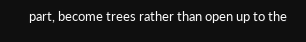part, become trees rather than open up to the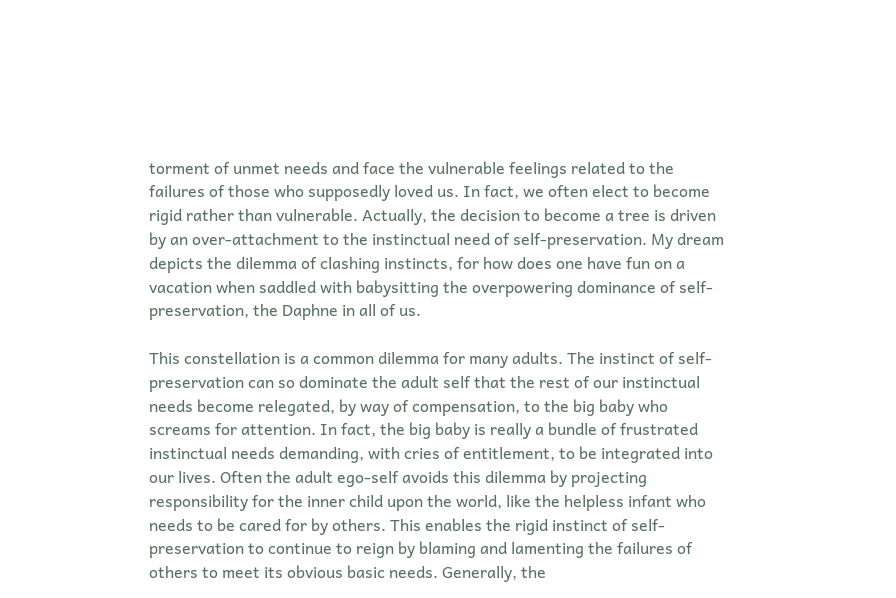torment of unmet needs and face the vulnerable feelings related to the failures of those who supposedly loved us. In fact, we often elect to become rigid rather than vulnerable. Actually, the decision to become a tree is driven by an over-attachment to the instinctual need of self-preservation. My dream depicts the dilemma of clashing instincts, for how does one have fun on a vacation when saddled with babysitting the overpowering dominance of self-preservation, the Daphne in all of us.

This constellation is a common dilemma for many adults. The instinct of self-preservation can so dominate the adult self that the rest of our instinctual needs become relegated, by way of compensation, to the big baby who screams for attention. In fact, the big baby is really a bundle of frustrated instinctual needs demanding, with cries of entitlement, to be integrated into our lives. Often the adult ego-self avoids this dilemma by projecting responsibility for the inner child upon the world, like the helpless infant who needs to be cared for by others. This enables the rigid instinct of self-preservation to continue to reign by blaming and lamenting the failures of others to meet its obvious basic needs. Generally, the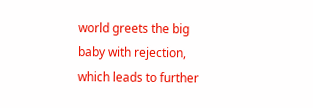world greets the big baby with rejection, which leads to further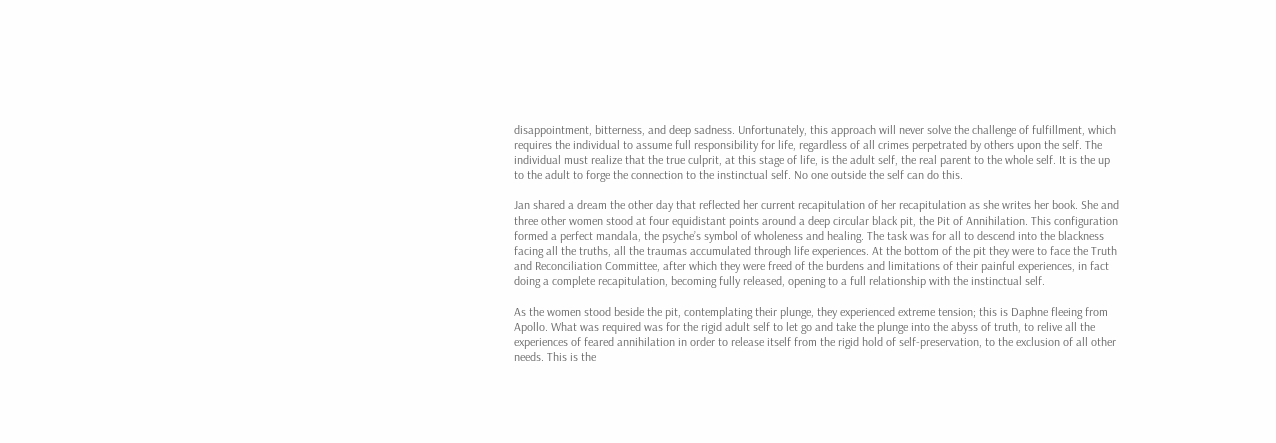disappointment, bitterness, and deep sadness. Unfortunately, this approach will never solve the challenge of fulfillment, which requires the individual to assume full responsibility for life, regardless of all crimes perpetrated by others upon the self. The individual must realize that the true culprit, at this stage of life, is the adult self, the real parent to the whole self. It is the up to the adult to forge the connection to the instinctual self. No one outside the self can do this.

Jan shared a dream the other day that reflected her current recapitulation of her recapitulation as she writes her book. She and three other women stood at four equidistant points around a deep circular black pit, the Pit of Annihilation. This configuration formed a perfect mandala, the psyche’s symbol of wholeness and healing. The task was for all to descend into the blackness facing all the truths, all the traumas accumulated through life experiences. At the bottom of the pit they were to face the Truth and Reconciliation Committee, after which they were freed of the burdens and limitations of their painful experiences, in fact doing a complete recapitulation, becoming fully released, opening to a full relationship with the instinctual self.

As the women stood beside the pit, contemplating their plunge, they experienced extreme tension; this is Daphne fleeing from Apollo. What was required was for the rigid adult self to let go and take the plunge into the abyss of truth, to relive all the experiences of feared annihilation in order to release itself from the rigid hold of self-preservation, to the exclusion of all other needs. This is the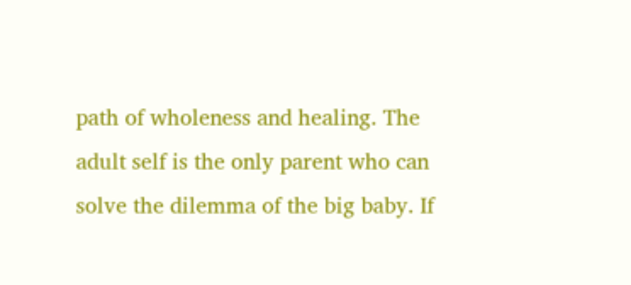path of wholeness and healing. The adult self is the only parent who can solve the dilemma of the big baby. If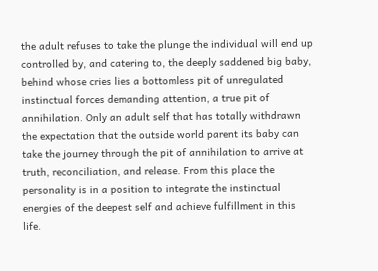the adult refuses to take the plunge the individual will end up controlled by, and catering to, the deeply saddened big baby, behind whose cries lies a bottomless pit of unregulated instinctual forces demanding attention, a true pit of annihilation. Only an adult self that has totally withdrawn the expectation that the outside world parent its baby can take the journey through the pit of annihilation to arrive at truth, reconciliation, and release. From this place the personality is in a position to integrate the instinctual energies of the deepest self and achieve fulfillment in this life.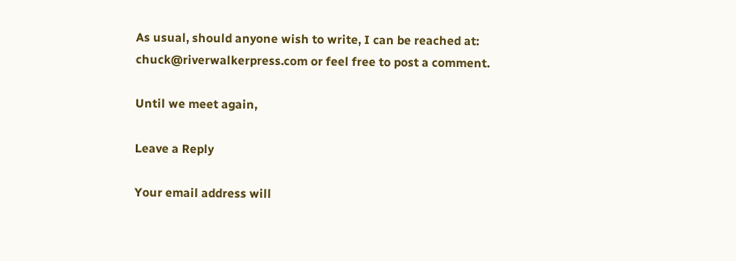As usual, should anyone wish to write, I can be reached at: chuck@riverwalkerpress.com or feel free to post a comment.

Until we meet again,

Leave a Reply

Your email address will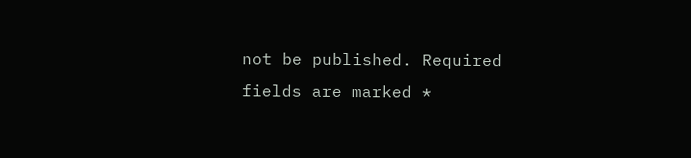not be published. Required fields are marked *